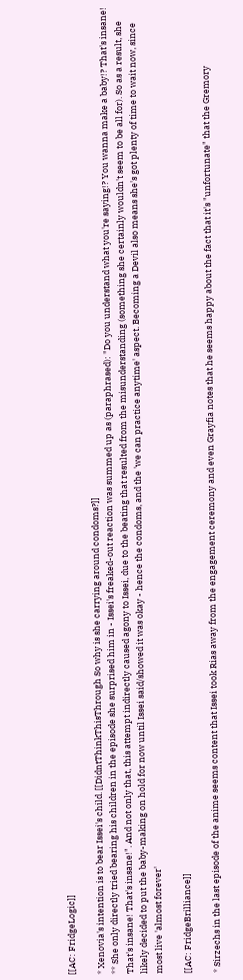[[AC: FridgeLogic]]

* Xenovia's intention is to bear Issei's child. [[DidntThinkThisThrough So why is she carrying around condoms?]]
** She only directly tried bearing his children in the episode she surprised him in - Issei's freaked-out reaction was summed up as (paraphrased): "Do you understand what you're saying!? You wanna make a baby!? That's insane! That's insane! That's insane!". And not only that, this attempt indirectly caused agony to Issei, due to the beating that resulted from the misunderstanding (something she certainly wouldn't seem to be all for). So as a result, she likely decided to put the baby-making on hold for now until Issei said/showed it was okay - hence the condoms, and the 'we can practice anytime' aspect. Becoming a Devil also means she's got plenty of time to wait now, since most live 'almost forever'

[[AC: FridgeBrilliance]]

* Sirzechs in the last episode of the anime seems content that Issei took Rias away from the engagement ceremony and even Grayfia notes that he seems happy about the fact that it's "unfortunate" that the Gremory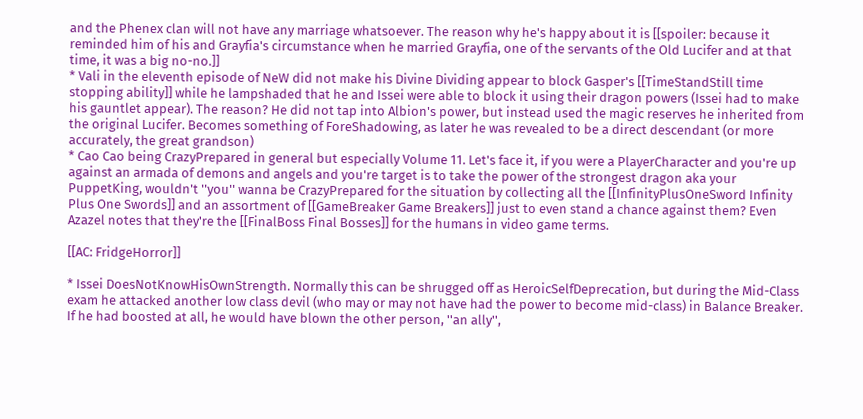and the Phenex clan will not have any marriage whatsoever. The reason why he's happy about it is [[spoiler: because it reminded him of his and Grayfia's circumstance when he married Grayfia, one of the servants of the Old Lucifer and at that time, it was a big no-no.]]
* Vali in the eleventh episode of NeW did not make his Divine Dividing appear to block Gasper's [[TimeStandStill time stopping ability]] while he lampshaded that he and Issei were able to block it using their dragon powers (Issei had to make his gauntlet appear). The reason? He did not tap into Albion's power, but instead used the magic reserves he inherited from the original Lucifer. Becomes something of ForeShadowing, as later he was revealed to be a direct descendant (or more accurately, the great grandson)
* Cao Cao being CrazyPrepared in general but especially Volume 11. Let's face it, if you were a PlayerCharacter and you're up against an armada of demons and angels and you're target is to take the power of the strongest dragon aka your PuppetKing, wouldn't ''you'' wanna be CrazyPrepared for the situation by collecting all the [[InfinityPlusOneSword Infinity Plus One Swords]] and an assortment of [[GameBreaker Game Breakers]] just to even stand a chance against them? Even Azazel notes that they're the [[FinalBoss Final Bosses]] for the humans in video game terms.

[[AC: FridgeHorror]]

* Issei DoesNotKnowHisOwnStrength. Normally this can be shrugged off as HeroicSelfDeprecation, but during the Mid-Class exam he attacked another low class devil (who may or may not have had the power to become mid-class) in Balance Breaker. If he had boosted at all, he would have blown the other person, ''an ally'',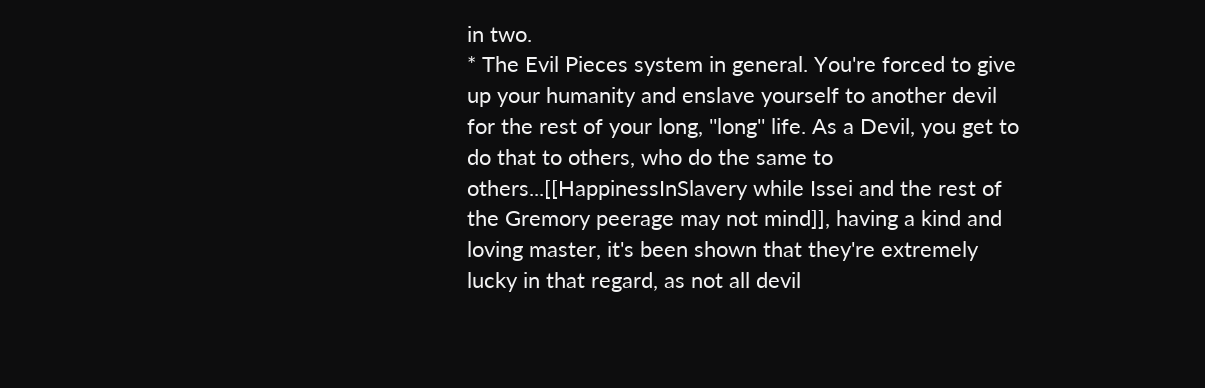in two.
* The Evil Pieces system in general. You're forced to give up your humanity and enslave yourself to another devil for the rest of your long, ''long'' life. As a Devil, you get to do that to others, who do the same to others...[[HappinessInSlavery while Issei and the rest of the Gremory peerage may not mind]], having a kind and loving master, it's been shown that they're extremely lucky in that regard, as not all devil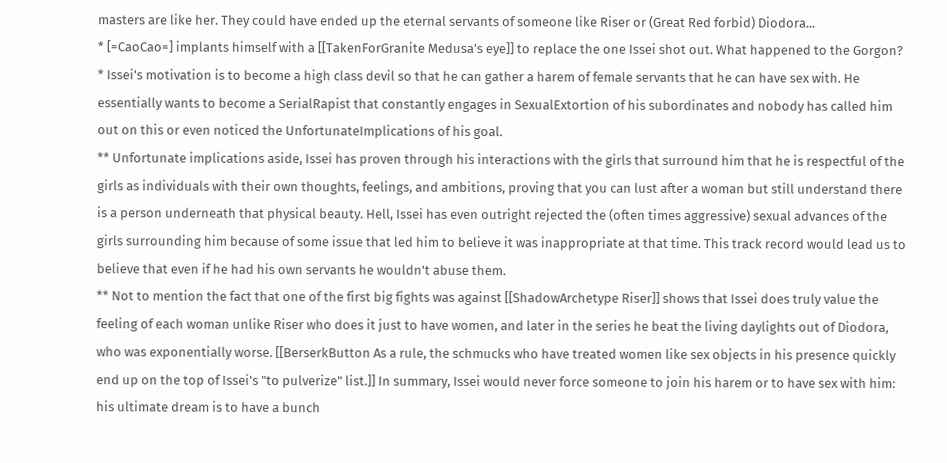masters are like her. They could have ended up the eternal servants of someone like Riser or (Great Red forbid) Diodora...
* [=CaoCao=] implants himself with a [[TakenForGranite Medusa's eye]] to replace the one Issei shot out. What happened to the Gorgon?
* Issei's motivation is to become a high class devil so that he can gather a harem of female servants that he can have sex with. He essentially wants to become a SerialRapist that constantly engages in SexualExtortion of his subordinates and nobody has called him out on this or even noticed the UnfortunateImplications of his goal.
** Unfortunate implications aside, Issei has proven through his interactions with the girls that surround him that he is respectful of the girls as individuals with their own thoughts, feelings, and ambitions, proving that you can lust after a woman but still understand there is a person underneath that physical beauty. Hell, Issei has even outright rejected the (often times aggressive) sexual advances of the girls surrounding him because of some issue that led him to believe it was inappropriate at that time. This track record would lead us to believe that even if he had his own servants he wouldn't abuse them.
** Not to mention the fact that one of the first big fights was against [[ShadowArchetype Riser]] shows that Issei does truly value the feeling of each woman unlike Riser who does it just to have women, and later in the series he beat the living daylights out of Diodora, who was exponentially worse. [[BerserkButton As a rule, the schmucks who have treated women like sex objects in his presence quickly end up on the top of Issei's "to pulverize" list.]] In summary, Issei would never force someone to join his harem or to have sex with him: his ultimate dream is to have a bunch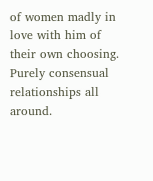of women madly in love with him of their own choosing. Purely consensual relationships all around.